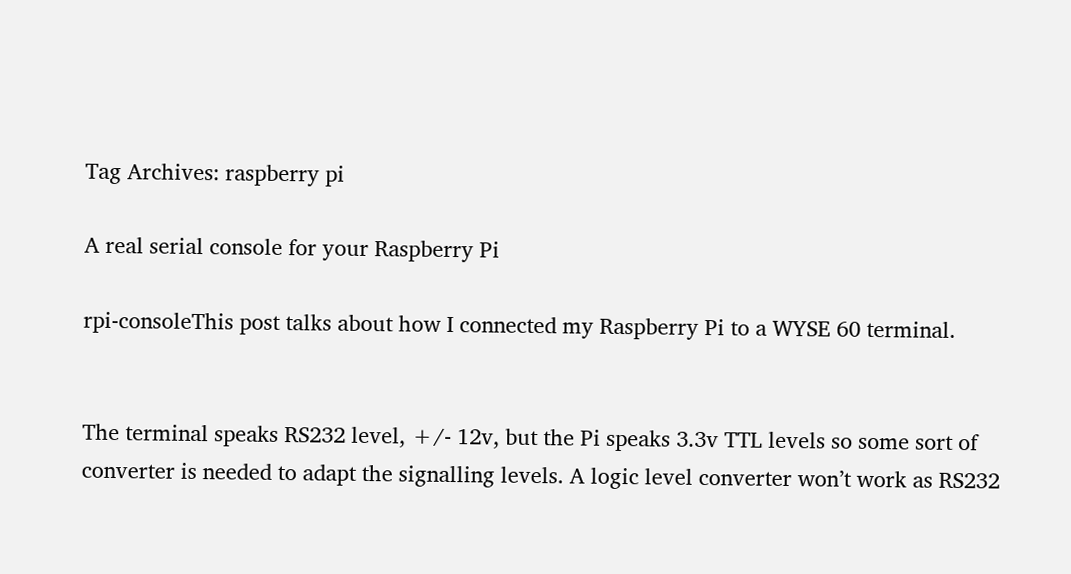Tag Archives: raspberry pi

A real serial console for your Raspberry Pi

rpi-consoleThis post talks about how I connected my Raspberry Pi to a WYSE 60 terminal.


The terminal speaks RS232 level, +/- 12v, but the Pi speaks 3.3v TTL levels so some sort of converter is needed to adapt the signalling levels. A logic level converter won’t work as RS232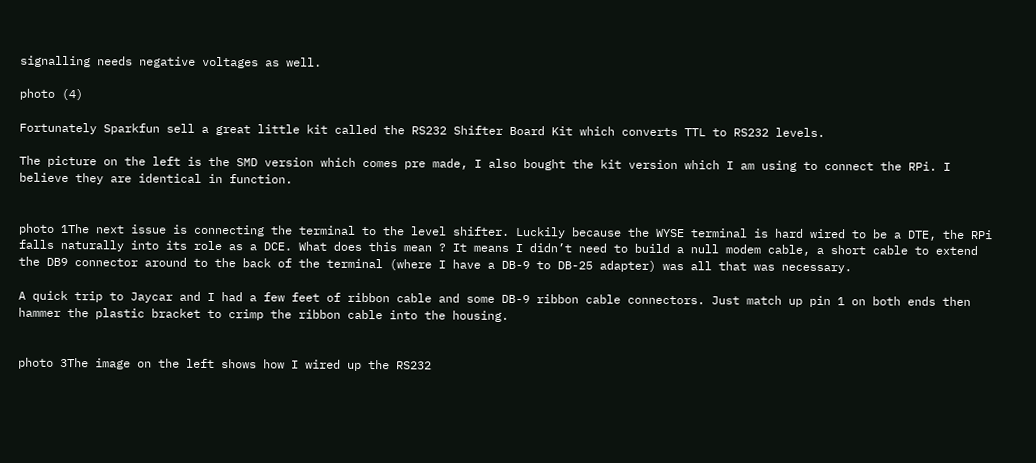signalling needs negative voltages as well.

photo (4)

Fortunately Sparkfun sell a great little kit called the RS232 Shifter Board Kit which converts TTL to RS232 levels.

The picture on the left is the SMD version which comes pre made, I also bought the kit version which I am using to connect the RPi. I believe they are identical in function.


photo 1The next issue is connecting the terminal to the level shifter. Luckily because the WYSE terminal is hard wired to be a DTE, the RPi falls naturally into its role as a DCE. What does this mean ? It means I didn’t need to build a null modem cable, a short cable to extend the DB9 connector around to the back of the terminal (where I have a DB-9 to DB-25 adapter) was all that was necessary.

A quick trip to Jaycar and I had a few feet of ribbon cable and some DB-9 ribbon cable connectors. Just match up pin 1 on both ends then hammer the plastic bracket to crimp the ribbon cable into the housing.


photo 3The image on the left shows how I wired up the RS232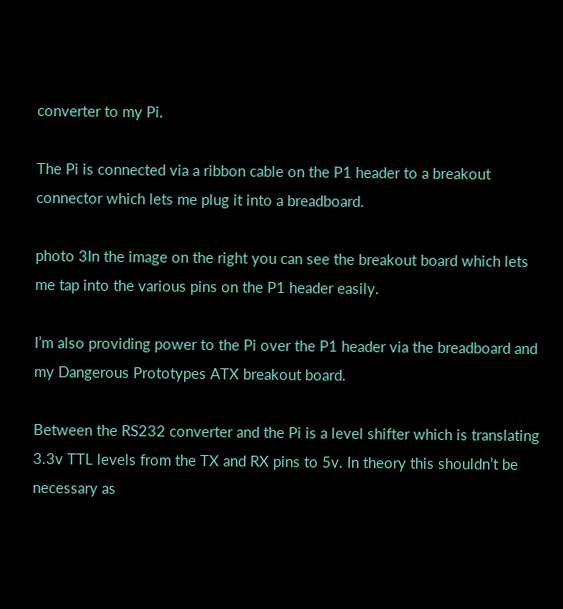converter to my Pi.

The Pi is connected via a ribbon cable on the P1 header to a breakout connector which lets me plug it into a breadboard.

photo 3In the image on the right you can see the breakout board which lets me tap into the various pins on the P1 header easily.

I’m also providing power to the Pi over the P1 header via the breadboard and my Dangerous Prototypes ATX breakout board.

Between the RS232 converter and the Pi is a level shifter which is translating 3.3v TTL levels from the TX and RX pins to 5v. In theory this shouldn’t be necessary as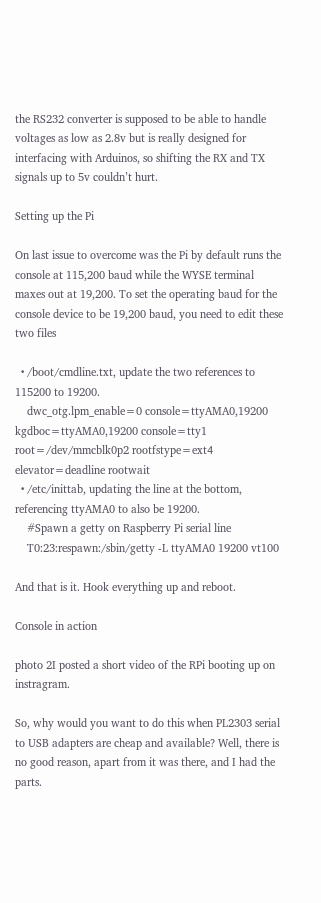the RS232 converter is supposed to be able to handle voltages as low as 2.8v but is really designed for interfacing with Arduinos, so shifting the RX and TX signals up to 5v couldn’t hurt.

Setting up the Pi

On last issue to overcome was the Pi by default runs the console at 115,200 baud while the WYSE terminal maxes out at 19,200. To set the operating baud for the console device to be 19,200 baud, you need to edit these two files

  • /boot/cmdline.txt, update the two references to 115200 to 19200.
    dwc_otg.lpm_enable=0 console=ttyAMA0,19200 kgdboc=ttyAMA0,19200 console=tty1 root=/dev/mmcblk0p2 rootfstype=ext4 elevator=deadline rootwait
  • /etc/inittab, updating the line at the bottom, referencing ttyAMA0 to also be 19200.
    #Spawn a getty on Raspberry Pi serial line
    T0:23:respawn:/sbin/getty -L ttyAMA0 19200 vt100

And that is it. Hook everything up and reboot.

Console in action

photo 2I posted a short video of the RPi booting up on instragram.

So, why would you want to do this when PL2303 serial to USB adapters are cheap and available? Well, there is no good reason, apart from it was there, and I had the parts.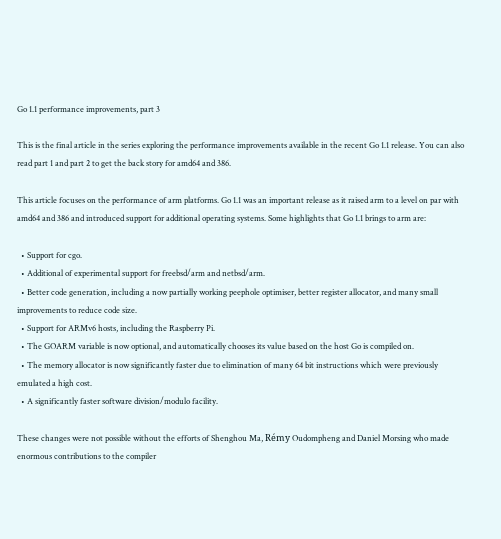Go 1.1 performance improvements, part 3

This is the final article in the series exploring the performance improvements available in the recent Go 1.1 release. You can also read part 1 and part 2 to get the back story for amd64 and 386.

This article focuses on the performance of arm platforms. Go 1.1 was an important release as it raised arm to a level on par with amd64 and 386 and introduced support for additional operating systems. Some highlights that Go 1.1 brings to arm are:

  • Support for cgo.
  • Additional of experimental support for freebsd/arm and netbsd/arm.
  • Better code generation, including a now partially working peephole optimiser, better register allocator, and many small improvements to reduce code size.
  • Support for ARMv6 hosts, including the Raspberry Pi.
  • The GOARM variable is now optional, and automatically chooses its value based on the host Go is compiled on.
  • The memory allocator is now significantly faster due to elimination of many 64 bit instructions which were previously emulated a high cost.
  • A significantly faster software division/modulo facility.

These changes were not possible without the efforts of Shenghou Ma, Rémy Oudompheng and Daniel Morsing who made enormous contributions to the compiler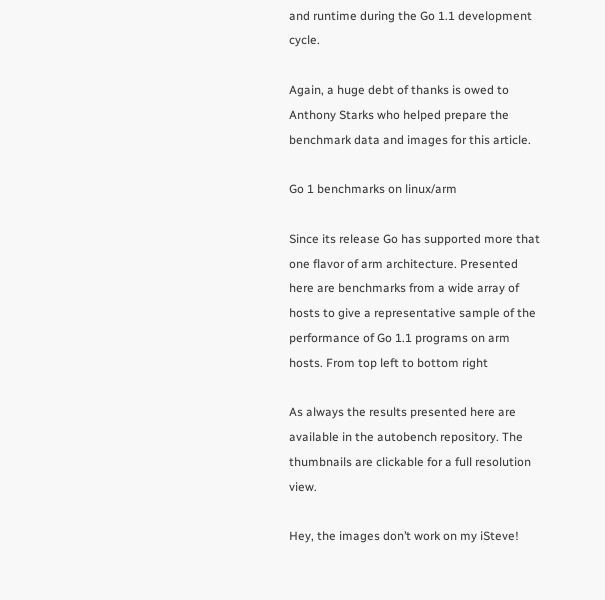and runtime during the Go 1.1 development cycle.

Again, a huge debt of thanks is owed to Anthony Starks who helped prepare the benchmark data and images for this article.

Go 1 benchmarks on linux/arm

Since its release Go has supported more that one flavor of arm architecture. Presented here are benchmarks from a wide array of hosts to give a representative sample of the performance of Go 1.1 programs on arm hosts. From top left to bottom right

As always the results presented here are available in the autobench repository. The thumbnails are clickable for a full resolution view.

Hey, the images don’t work on my iSteve!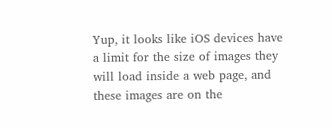Yup, it looks like iOS devices have a limit for the size of images they will load inside a web page, and these images are on the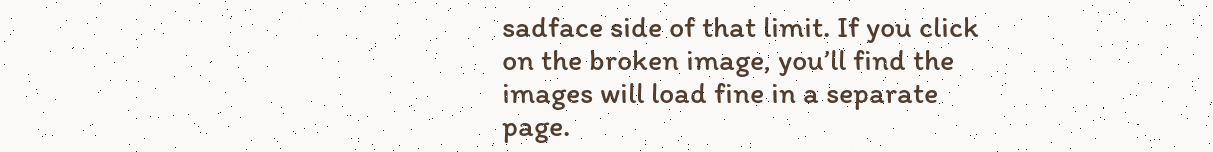sadface side of that limit. If you click on the broken image, you’ll find the images will load fine in a separate page.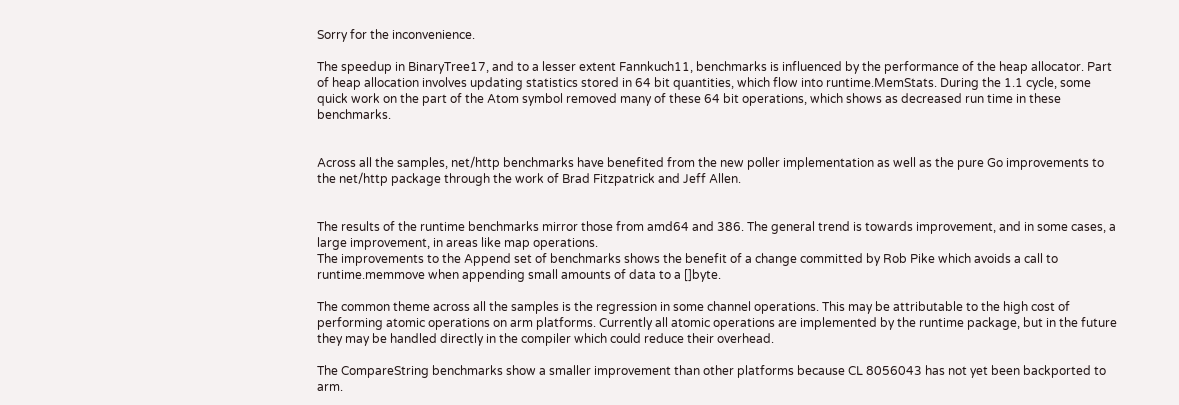Sorry for the inconvenience.

The speedup in BinaryTree17, and to a lesser extent Fannkuch11, benchmarks is influenced by the performance of the heap allocator. Part of heap allocation involves updating statistics stored in 64 bit quantities, which flow into runtime.MemStats. During the 1.1 cycle, some quick work on the part of the Atom symbol removed many of these 64 bit operations, which shows as decreased run time in these benchmarks.


Across all the samples, net/http benchmarks have benefited from the new poller implementation as well as the pure Go improvements to the net/http package through the work of Brad Fitzpatrick and Jeff Allen.


The results of the runtime benchmarks mirror those from amd64 and 386. The general trend is towards improvement, and in some cases, a large improvement, in areas like map operations.
The improvements to the Append set of benchmarks shows the benefit of a change committed by Rob Pike which avoids a call to runtime.memmove when appending small amounts of data to a []byte.

The common theme across all the samples is the regression in some channel operations. This may be attributable to the high cost of performing atomic operations on arm platforms. Currently all atomic operations are implemented by the runtime package, but in the future they may be handled directly in the compiler which could reduce their overhead.

The CompareString benchmarks show a smaller improvement than other platforms because CL 8056043 has not yet been backported to arm.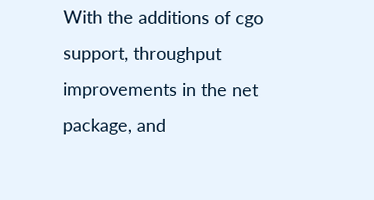With the additions of cgo support, throughput improvements in the net package, and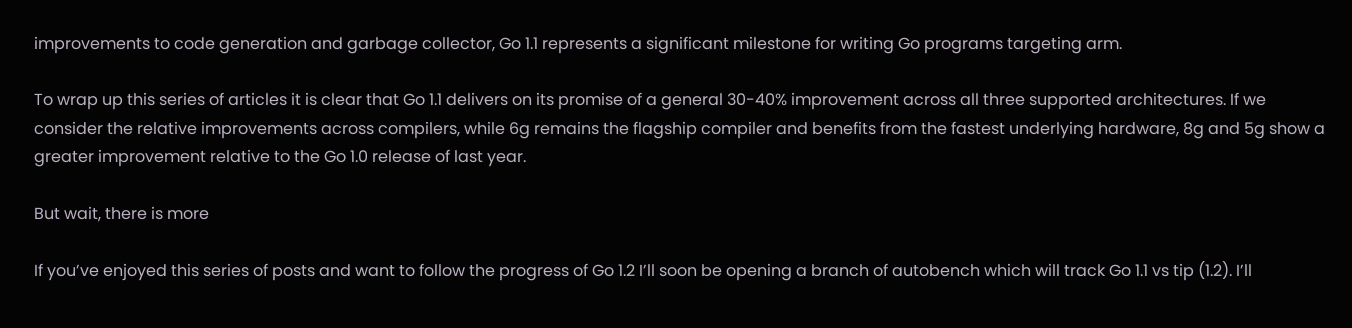improvements to code generation and garbage collector, Go 1.1 represents a significant milestone for writing Go programs targeting arm.

To wrap up this series of articles it is clear that Go 1.1 delivers on its promise of a general 30-40% improvement across all three supported architectures. If we consider the relative improvements across compilers, while 6g remains the flagship compiler and benefits from the fastest underlying hardware, 8g and 5g show a greater improvement relative to the Go 1.0 release of last year.

But wait, there is more

If you’ve enjoyed this series of posts and want to follow the progress of Go 1.2 I’ll soon be opening a branch of autobench which will track Go 1.1 vs tip (1.2). I’ll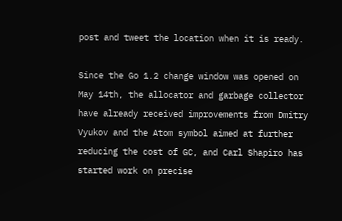post and tweet the location when it is ready.

Since the Go 1.2 change window was opened on May 14th, the allocator and garbage collector have already received improvements from Dmitry Vyukov and the Atom symbol aimed at further reducing the cost of GC, and Carl Shapiro has started work on precise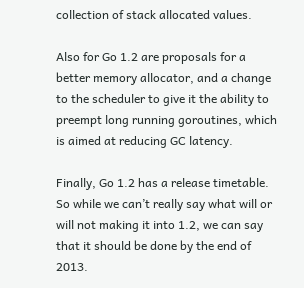collection of stack allocated values.

Also for Go 1.2 are proposals for a better memory allocator, and a change to the scheduler to give it the ability to preempt long running goroutines, which is aimed at reducing GC latency.

Finally, Go 1.2 has a release timetable. So while we can’t really say what will or will not making it into 1.2, we can say that it should be done by the end of 2013.